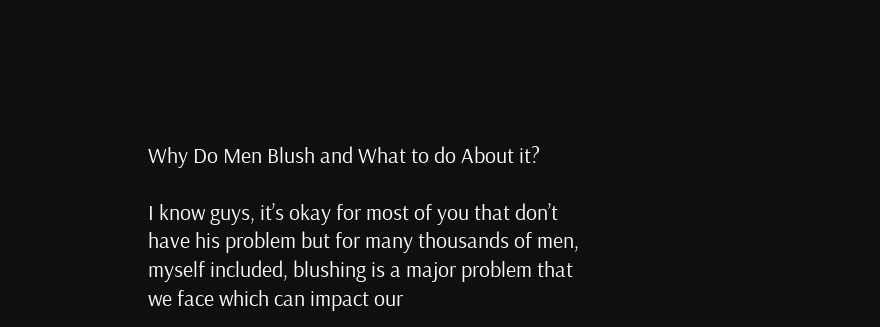Why Do Men Blush and What to do About it?

I know guys, it’s okay for most of you that don’t have his problem but for many thousands of men, myself included, blushing is a major problem that we face which can impact our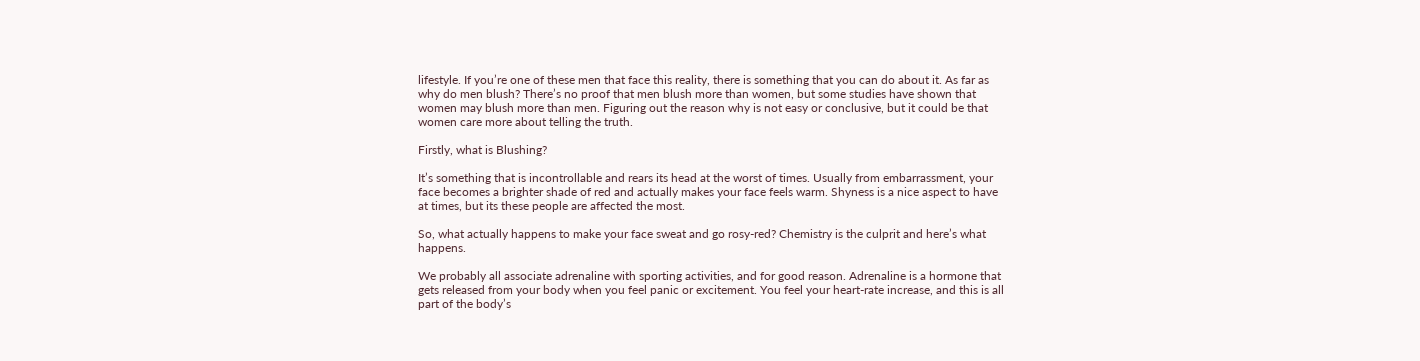lifestyle. If you’re one of these men that face this reality, there is something that you can do about it. As far as why do men blush? There’s no proof that men blush more than women, but some studies have shown that women may blush more than men. Figuring out the reason why is not easy or conclusive, but it could be that women care more about telling the truth.

Firstly, what is Blushing?

It’s something that is incontrollable and rears its head at the worst of times. Usually from embarrassment, your face becomes a brighter shade of red and actually makes your face feels warm. Shyness is a nice aspect to have at times, but its these people are affected the most.

So, what actually happens to make your face sweat and go rosy-red? Chemistry is the culprit and here’s what happens.

We probably all associate adrenaline with sporting activities, and for good reason. Adrenaline is a hormone that gets released from your body when you feel panic or excitement. You feel your heart-rate increase, and this is all part of the body’s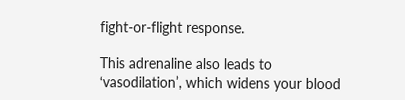fight-or-flight response.

This adrenaline also leads to ‘vasodilation’, which widens your blood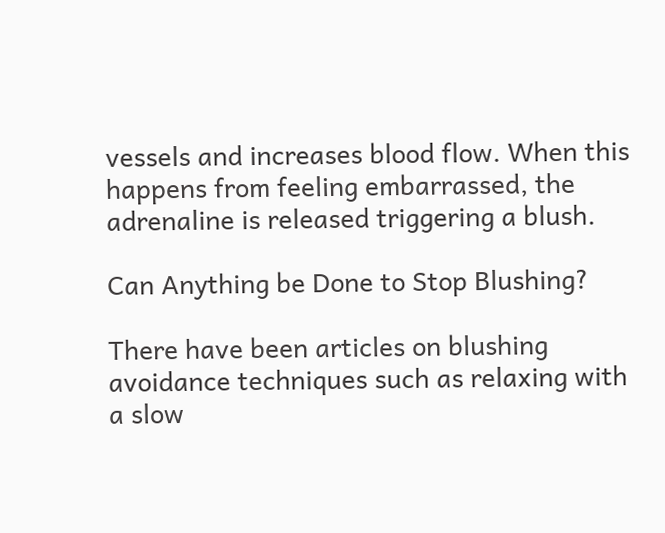vessels and increases blood flow. When this happens from feeling embarrassed, the adrenaline is released triggering a blush.

Can Anything be Done to Stop Blushing?

There have been articles on blushing avoidance techniques such as relaxing with a slow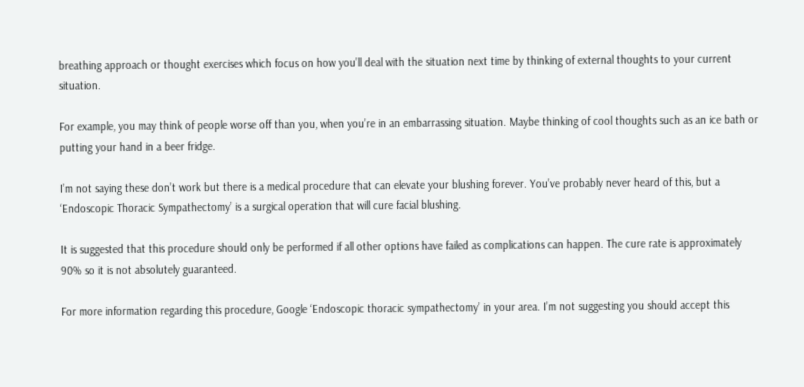breathing approach or thought exercises which focus on how you’ll deal with the situation next time by thinking of external thoughts to your current situation.

For example, you may think of people worse off than you, when you’re in an embarrassing situation. Maybe thinking of cool thoughts such as an ice bath or putting your hand in a beer fridge.

I’m not saying these don’t work but there is a medical procedure that can elevate your blushing forever. You’ve probably never heard of this, but a ‘Endoscopic Thoracic Sympathectomy’ is a surgical operation that will cure facial blushing.

It is suggested that this procedure should only be performed if all other options have failed as complications can happen. The cure rate is approximately 90% so it is not absolutely guaranteed.

For more information regarding this procedure, Google ‘Endoscopic thoracic sympathectomy’ in your area. I’m not suggesting you should accept this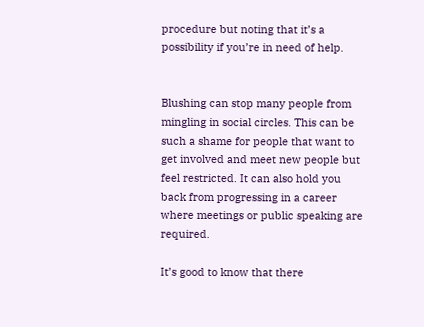procedure but noting that it’s a possibility if you’re in need of help.


Blushing can stop many people from mingling in social circles. This can be such a shame for people that want to get involved and meet new people but feel restricted. It can also hold you back from progressing in a career where meetings or public speaking are required.

It’s good to know that there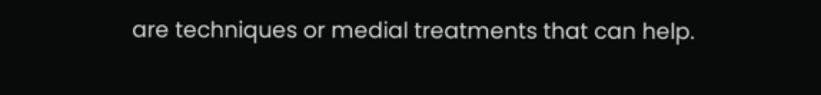are techniques or medial treatments that can help.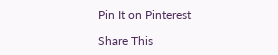Pin It on Pinterest

Share This